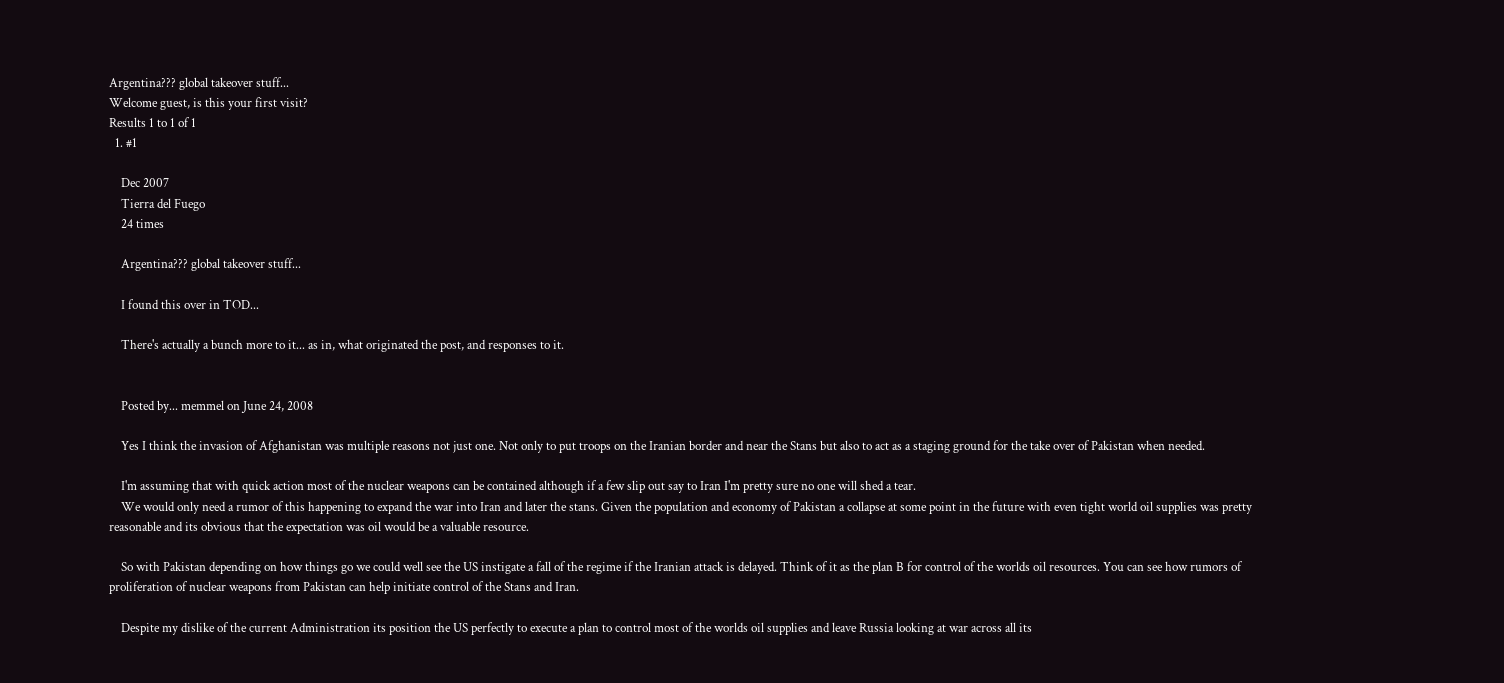Argentina??? global takeover stuff...
Welcome guest, is this your first visit?
Results 1 to 1 of 1
  1. #1

    Dec 2007
    Tierra del Fuego
    24 times

    Argentina??? global takeover stuff...

    I found this over in TOD...

    There's actually a bunch more to it... as in, what originated the post, and responses to it.


    Posted by... memmel on June 24, 2008

    Yes I think the invasion of Afghanistan was multiple reasons not just one. Not only to put troops on the Iranian border and near the Stans but also to act as a staging ground for the take over of Pakistan when needed.

    I'm assuming that with quick action most of the nuclear weapons can be contained although if a few slip out say to Iran I'm pretty sure no one will shed a tear.
    We would only need a rumor of this happening to expand the war into Iran and later the stans. Given the population and economy of Pakistan a collapse at some point in the future with even tight world oil supplies was pretty reasonable and its obvious that the expectation was oil would be a valuable resource.

    So with Pakistan depending on how things go we could well see the US instigate a fall of the regime if the Iranian attack is delayed. Think of it as the plan B for control of the worlds oil resources. You can see how rumors of proliferation of nuclear weapons from Pakistan can help initiate control of the Stans and Iran.

    Despite my dislike of the current Administration its position the US perfectly to execute a plan to control most of the worlds oil supplies and leave Russia looking at war across all its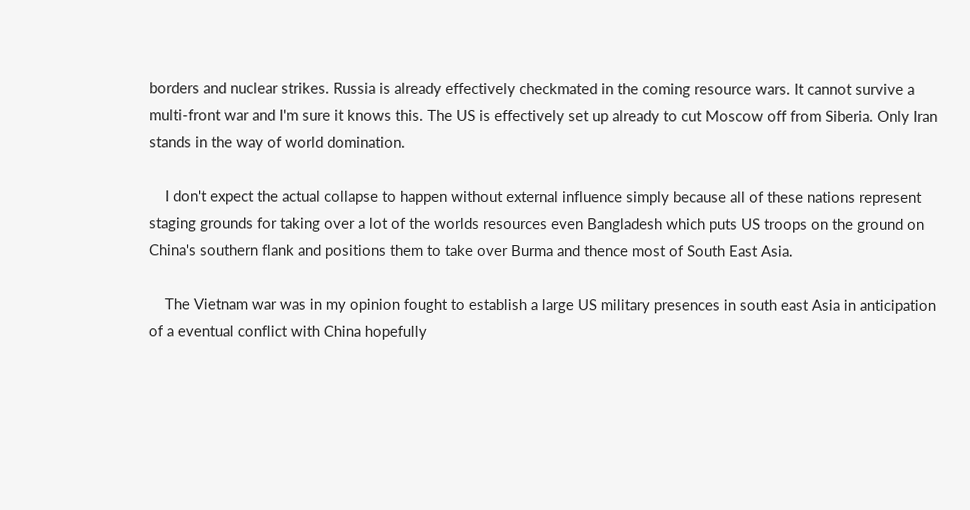borders and nuclear strikes. Russia is already effectively checkmated in the coming resource wars. It cannot survive a multi-front war and I'm sure it knows this. The US is effectively set up already to cut Moscow off from Siberia. Only Iran stands in the way of world domination.

    I don't expect the actual collapse to happen without external influence simply because all of these nations represent staging grounds for taking over a lot of the worlds resources even Bangladesh which puts US troops on the ground on China's southern flank and positions them to take over Burma and thence most of South East Asia.

    The Vietnam war was in my opinion fought to establish a large US military presences in south east Asia in anticipation of a eventual conflict with China hopefully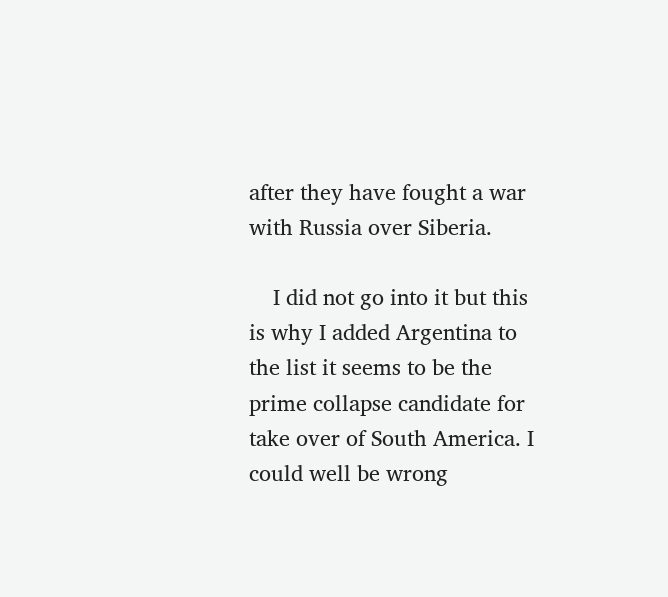after they have fought a war with Russia over Siberia.

    I did not go into it but this is why I added Argentina to the list it seems to be the prime collapse candidate for take over of South America. I could well be wrong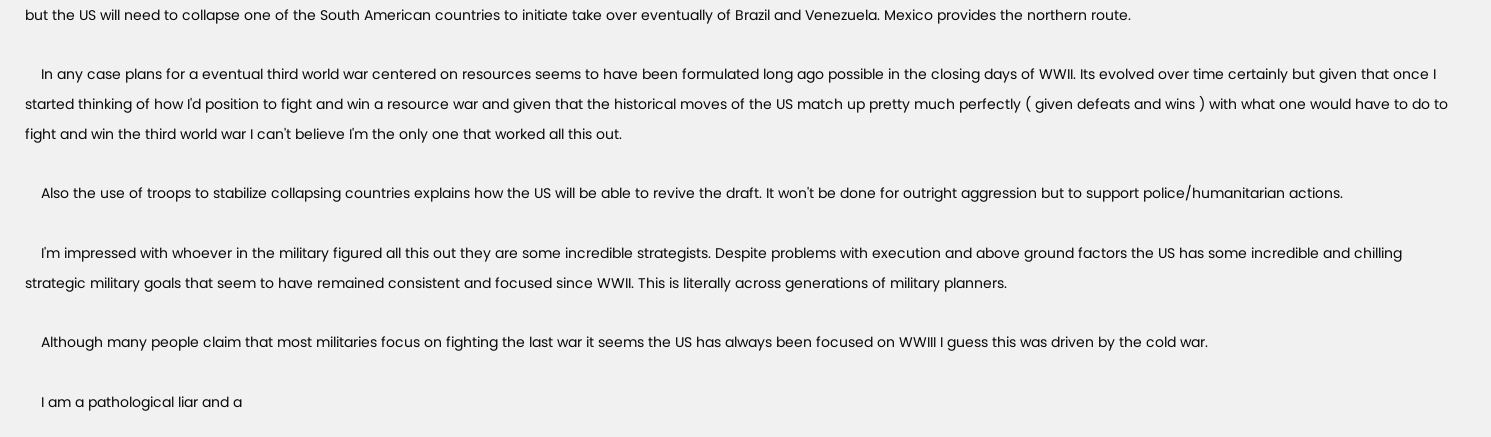but the US will need to collapse one of the South American countries to initiate take over eventually of Brazil and Venezuela. Mexico provides the northern route.

    In any case plans for a eventual third world war centered on resources seems to have been formulated long ago possible in the closing days of WWII. Its evolved over time certainly but given that once I started thinking of how I'd position to fight and win a resource war and given that the historical moves of the US match up pretty much perfectly ( given defeats and wins ) with what one would have to do to fight and win the third world war I can't believe I'm the only one that worked all this out.

    Also the use of troops to stabilize collapsing countries explains how the US will be able to revive the draft. It won't be done for outright aggression but to support police/humanitarian actions.

    I'm impressed with whoever in the military figured all this out they are some incredible strategists. Despite problems with execution and above ground factors the US has some incredible and chilling strategic military goals that seem to have remained consistent and focused since WWII. This is literally across generations of military planners.

    Although many people claim that most militaries focus on fighting the last war it seems the US has always been focused on WWIII I guess this was driven by the cold war.

    I am a pathological liar and a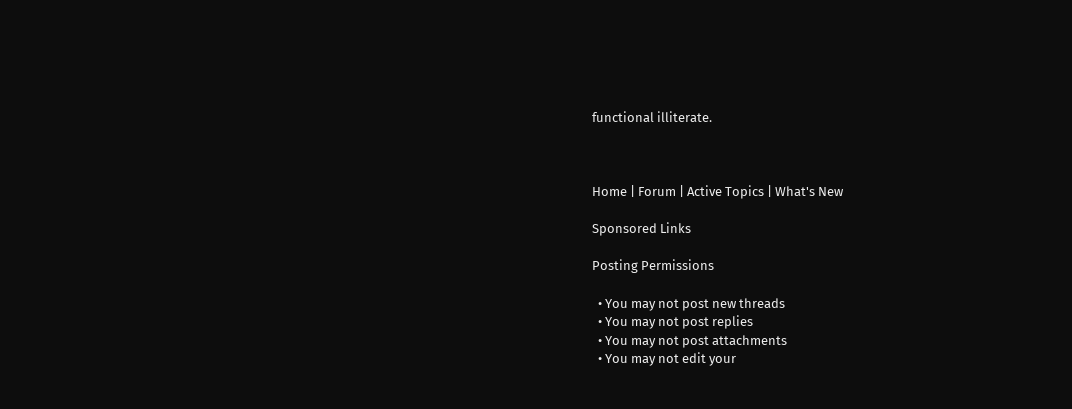functional illiterate.



Home | Forum | Active Topics | What's New

Sponsored Links

Posting Permissions

  • You may not post new threads
  • You may not post replies
  • You may not post attachments
  • You may not edit your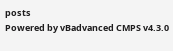posts
Powered by vBadvanced CMPS v4.3.0